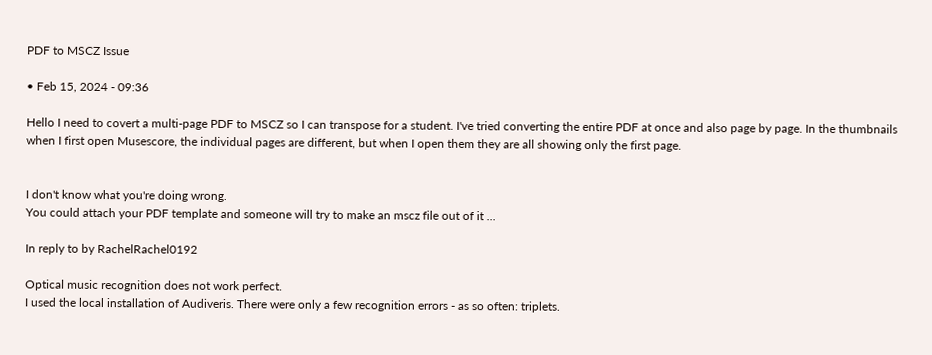PDF to MSCZ Issue

• Feb 15, 2024 - 09:36

Hello I need to covert a multi-page PDF to MSCZ so I can transpose for a student. I've tried converting the entire PDF at once and also page by page. In the thumbnails when I first open Musescore, the individual pages are different, but when I open them they are all showing only the first page.


I don't know what you're doing wrong.
You could attach your PDF template and someone will try to make an mscz file out of it ...

In reply to by RachelRachel0192

Optical music recognition does not work perfect.
I used the local installation of Audiveris. There were only a few recognition errors - as so often: triplets.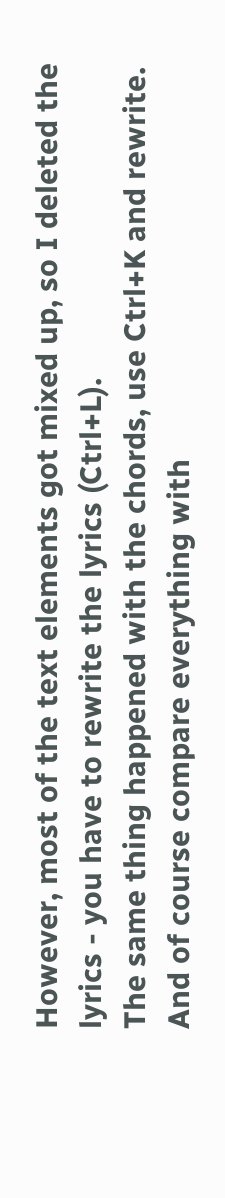However, most of the text elements got mixed up, so I deleted the lyrics - you have to rewrite the lyrics (Ctrl+L).
The same thing happened with the chords, use Ctrl+K and rewrite.
And of course compare everything with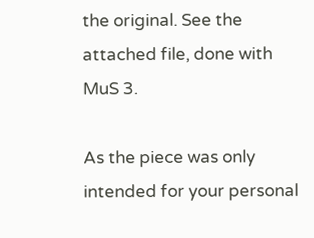the original. See the attached file, done with MuS 3.

As the piece was only intended for your personal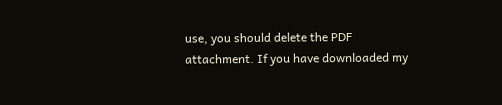use, you should delete the PDF attachment. If you have downloaded my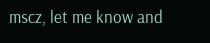mscz, let me know and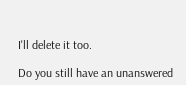I'll delete it too.

Do you still have an unanswered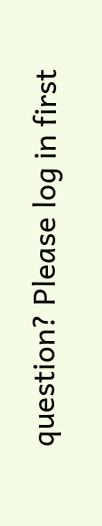question? Please log in first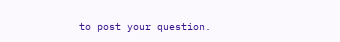to post your question.